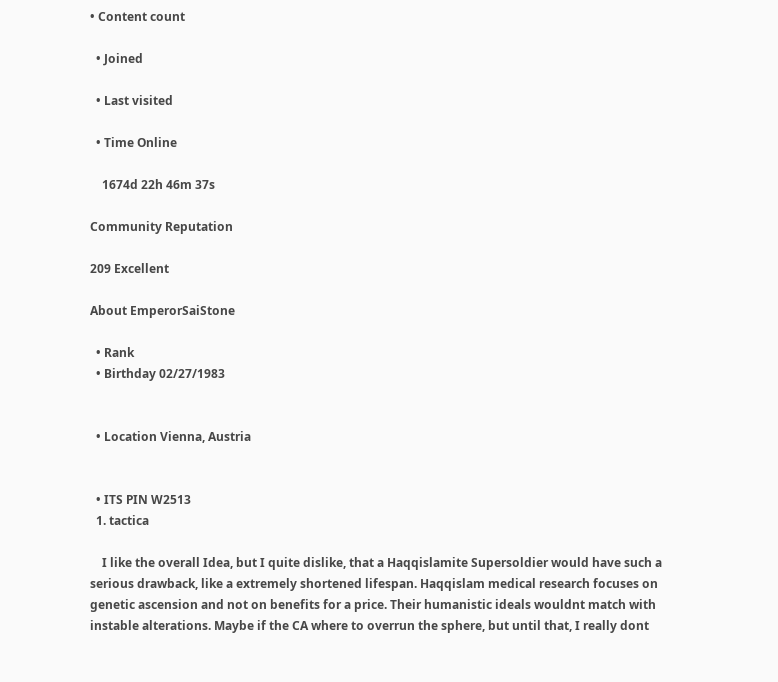• Content count

  • Joined

  • Last visited

  • Time Online

    1674d 22h 46m 37s

Community Reputation

209 Excellent

About EmperorSaiStone

  • Rank
  • Birthday 02/27/1983


  • Location Vienna, Austria


  • ITS PIN W2513
  1. tactica

    I like the overall Idea, but I quite dislike, that a Haqqislamite Supersoldier would have such a serious drawback, like a extremely shortened lifespan. Haqqislam medical research focuses on genetic ascension and not on benefits for a price. Their humanistic ideals wouldnt match with instable alterations. Maybe if the CA where to overrun the sphere, but until that, I really dont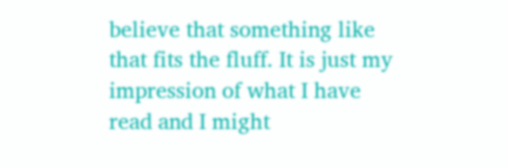believe that something like that fits the fluff. It is just my impression of what I have read and I might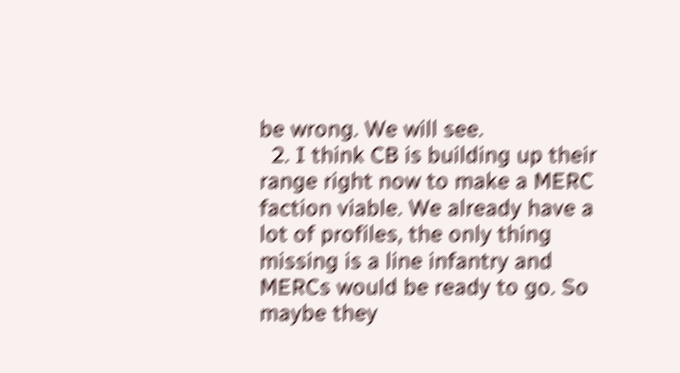be wrong. We will see.
  2. I think CB is building up their range right now to make a MERC faction viable. We already have a lot of profiles, the only thing missing is a line infantry and MERCs would be ready to go. So maybe they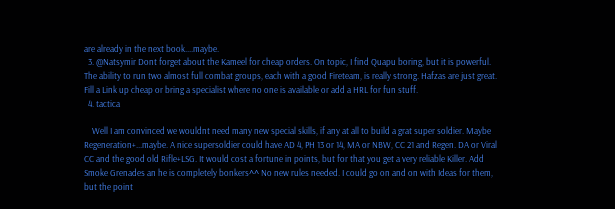are already in the next book....maybe.
  3. @Natsymir Dont forget about the Kameel for cheap orders. On topic, I find Quapu boring, but it is powerful. The ability to run two almost full combat groups, each with a good Fireteam, is really strong. Hafzas are just great. Fill a Link up cheap or bring a specialist where no one is available or add a HRL for fun stuff.
  4. tactica

    Well I am convinced we wouldnt need many new special skills, if any at all to build a grat super soldier. Maybe Regeneration+...maybe. A nice supersoldier could have AD 4, PH 13 or 14, MA or NBW, CC 21 and Regen. DA or Viral CC and the good old Rifle+LSG. It would cost a fortune in points, but for that you get a very reliable Killer. Add Smoke Grenades an he is completely bonkers^^ No new rules needed. I could go on and on with Ideas for them, but the point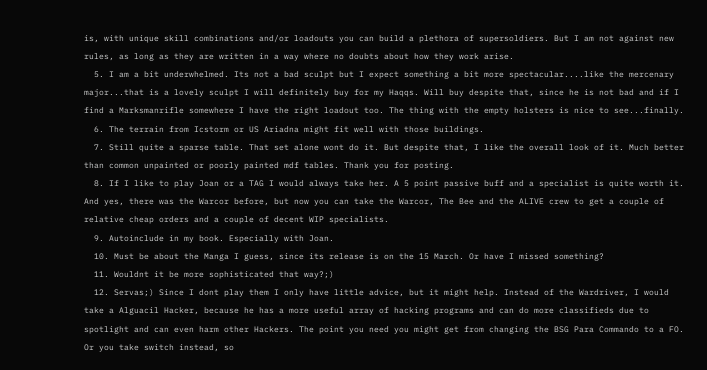is, with unique skill combinations and/or loadouts you can build a plethora of supersoldiers. But I am not against new rules, as long as they are written in a way where no doubts about how they work arise.
  5. I am a bit underwhelmed. Its not a bad sculpt but I expect something a bit more spectacular....like the mercenary major...that is a lovely sculpt I will definitely buy for my Haqqs. Will buy despite that, since he is not bad and if I find a Marksmanrifle somewhere I have the right loadout too. The thing with the empty holsters is nice to see...finally.
  6. The terrain from Icstorm or US Ariadna might fit well with those buildings.
  7. Still quite a sparse table. That set alone wont do it. But despite that, I like the overall look of it. Much better than common unpainted or poorly painted mdf tables. Thank you for posting.
  8. If I like to play Joan or a TAG I would always take her. A 5 point passive buff and a specialist is quite worth it. And yes, there was the Warcor before, but now you can take the Warcor, The Bee and the ALIVE crew to get a couple of relative cheap orders and a couple of decent WIP specialists.
  9. Autoinclude in my book. Especially with Joan.
  10. Must be about the Manga I guess, since its release is on the 15 March. Or have I missed something?
  11. Wouldnt it be more sophisticated that way?;)
  12. Servas;) Since I dont play them I only have little advice, but it might help. Instead of the Wardriver, I would take a Alguacil Hacker, because he has a more useful array of hacking programs and can do more classifieds due to spotlight and can even harm other Hackers. The point you need you might get from changing the BSG Para Commando to a FO. Or you take switch instead, so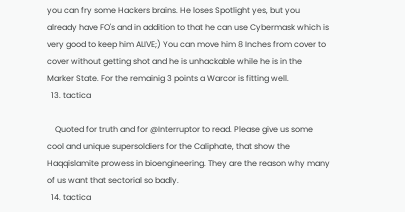you can fry some Hackers brains. He loses Spotlight yes, but you already have FO's and in addition to that he can use Cybermask which is very good to keep him ALIVE;) You can move him 8 Inches from cover to cover without getting shot and he is unhackable while he is in the Marker State. For the remainig 3 points a Warcor is fitting well.
  13. tactica

    Quoted for truth and for @Interruptor to read. Please give us some cool and unique supersoldiers for the Caliphate, that show the Haqqislamite prowess in bioengineering. They are the reason why many of us want that sectorial so badly.
  14. tactica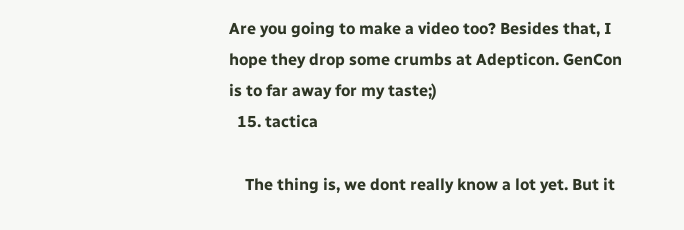Are you going to make a video too? Besides that, I hope they drop some crumbs at Adepticon. GenCon is to far away for my taste;)
  15. tactica

    The thing is, we dont really know a lot yet. But it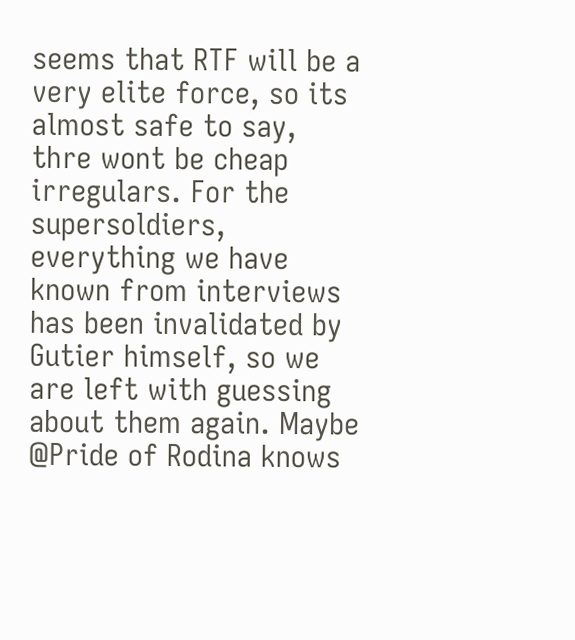seems that RTF will be a very elite force, so its almost safe to say, thre wont be cheap irregulars. For the supersoldiers, everything we have known from interviews has been invalidated by Gutier himself, so we are left with guessing about them again. Maybe @Pride of Rodina knows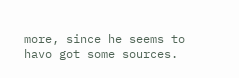more, since he seems to havo got some sources.